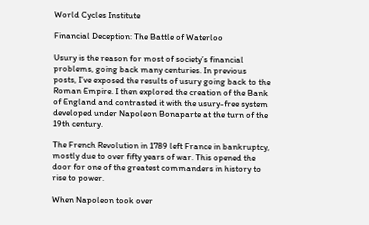World Cycles Institute

Financial Deception: The Battle of Waterloo

Usury is the reason for most of society’s financial problems, going back many centuries. In previous posts, I’ve exposed the results of usury going back to the Roman Empire. I then explored the creation of the Bank of England and contrasted it with the usury-free system developed under Napoleon Bonaparte at the turn of the 19th century.

The French Revolution in 1789 left France in bankruptcy, mostly due to over fifty years of war. This opened the door for one of the greatest commanders in history to rise to power.

When Napoleon took over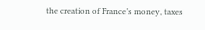the creation of France’s money, taxes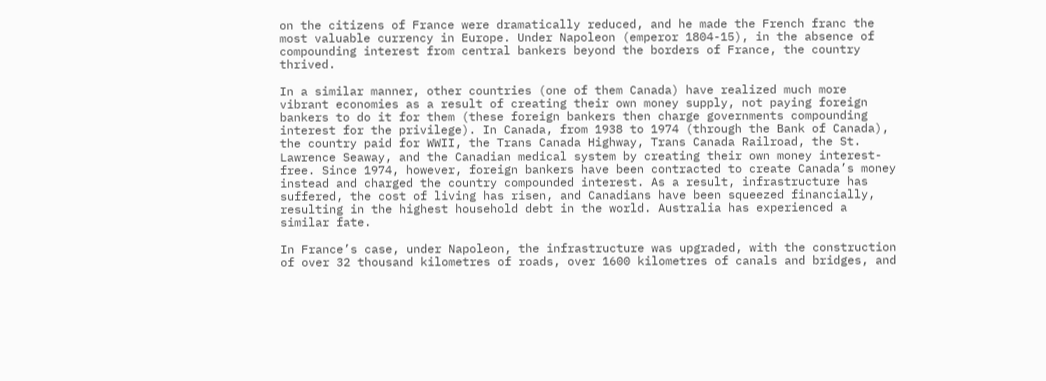on the citizens of France were dramatically reduced, and he made the French franc the most valuable currency in Europe. Under Napoleon (emperor 1804-15), in the absence of compounding interest from central bankers beyond the borders of France, the country thrived.

In a similar manner, other countries (one of them Canada) have realized much more vibrant economies as a result of creating their own money supply, not paying foreign bankers to do it for them (these foreign bankers then charge governments compounding interest for the privilege). In Canada, from 1938 to 1974 (through the Bank of Canada), the country paid for WWII, the Trans Canada Highway, Trans Canada Railroad, the St. Lawrence Seaway, and the Canadian medical system by creating their own money interest-free. Since 1974, however, foreign bankers have been contracted to create Canada’s money instead and charged the country compounded interest. As a result, infrastructure has suffered, the cost of living has risen, and Canadians have been squeezed financially, resulting in the highest household debt in the world. Australia has experienced a similar fate.

In France’s case, under Napoleon, the infrastructure was upgraded, with the construction of over 32 thousand kilometres of roads, over 1600 kilometres of canals and bridges, and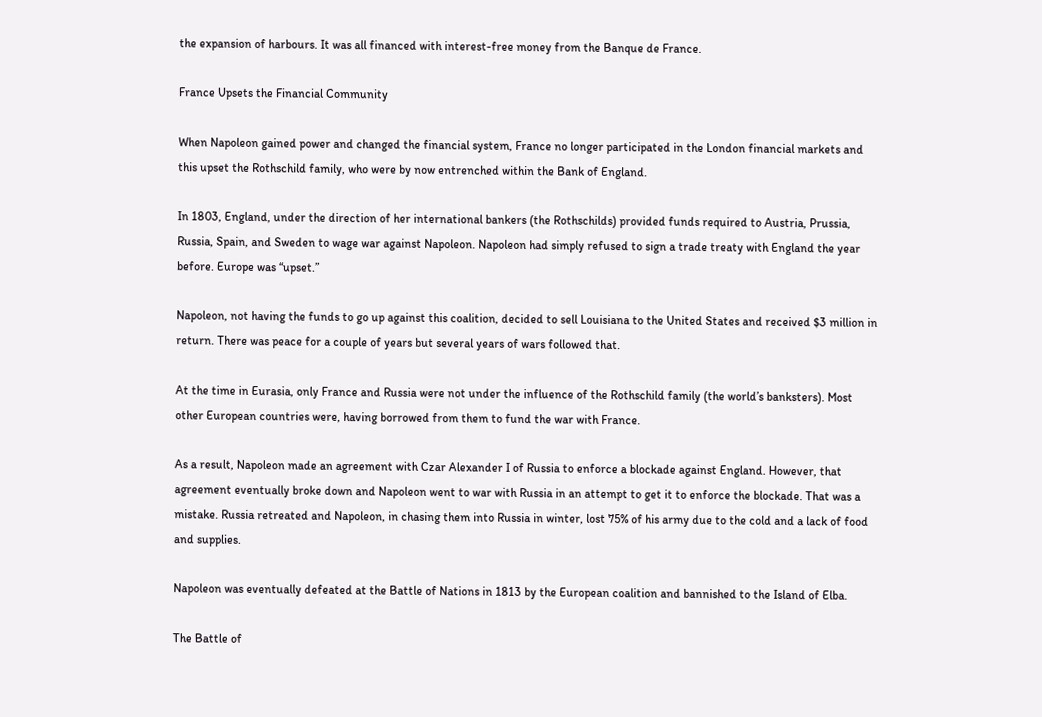the expansion of harbours. It was all financed with interest-free money from the Banque de France.

France Upsets the Financial Community

When Napoleon gained power and changed the financial system, France no longer participated in the London financial markets and this upset the Rothschild family, who were by now entrenched within the Bank of England.

In 1803, England, under the direction of her international bankers (the Rothschilds) provided funds required to Austria, Prussia, Russia, Spain, and Sweden to wage war against Napoleon. Napoleon had simply refused to sign a trade treaty with England the year before. Europe was “upset.”

Napoleon, not having the funds to go up against this coalition, decided to sell Louisiana to the United States and received $3 million in return. There was peace for a couple of years but several years of wars followed that.

At the time in Eurasia, only France and Russia were not under the influence of the Rothschild family (the world’s banksters). Most other European countries were, having borrowed from them to fund the war with France.

As a result, Napoleon made an agreement with Czar Alexander I of Russia to enforce a blockade against England. However, that agreement eventually broke down and Napoleon went to war with Russia in an attempt to get it to enforce the blockade. That was a mistake. Russia retreated and Napoleon, in chasing them into Russia in winter, lost 75% of his army due to the cold and a lack of food and supplies.

Napoleon was eventually defeated at the Battle of Nations in 1813 by the European coalition and bannished to the Island of Elba.

The Battle of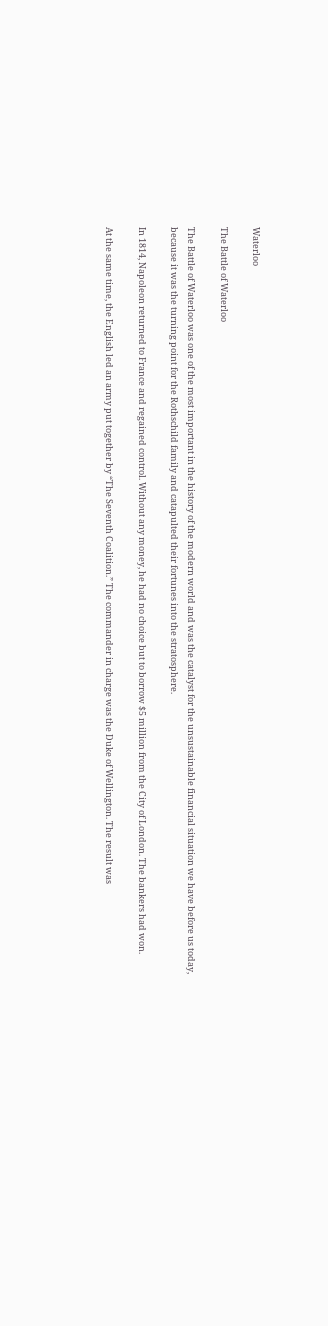Waterloo

The Battle of Waterloo

The Battle of Waterloo was one of the most important in the history of the modern world and was the catalyst for the unsustainable financial situation we have before us today, because it was the turning point for the Rothschild family and catapulted their fortunes into the stratosphere.

In 1814, Napoleon returned to France and regained control. Without any money, he had no choice but to borrow $5 million from the City of London. The bankers had won.

At the same time, the English led an army put together by “The Seventh Coalition.” The commander in charge was the Duke of Wellington. The result was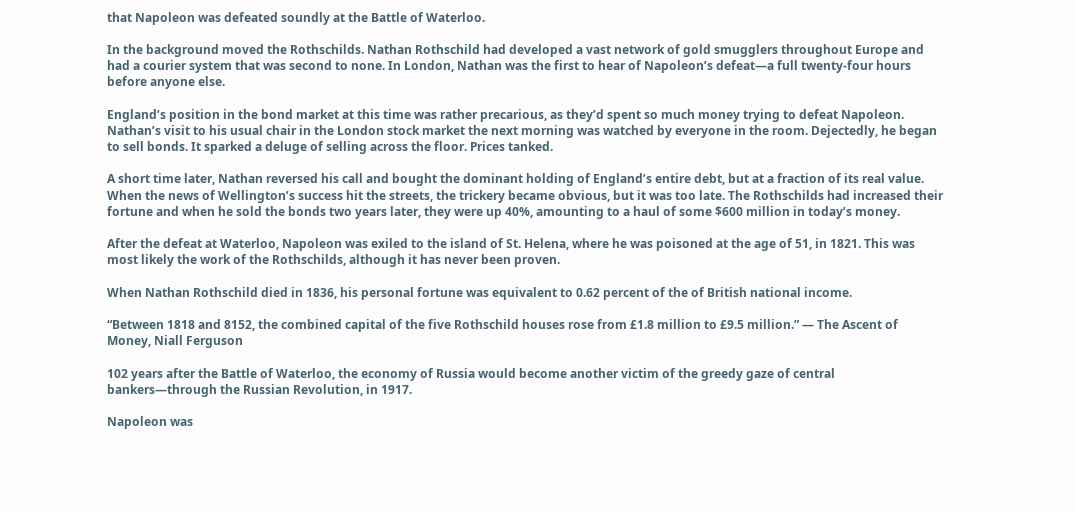that Napoleon was defeated soundly at the Battle of Waterloo.

In the background moved the Rothschilds. Nathan Rothschild had developed a vast network of gold smugglers throughout Europe and had a courier system that was second to none. In London, Nathan was the first to hear of Napoleon’s defeat—a full twenty-four hours before anyone else.

England’s position in the bond market at this time was rather precarious, as they’d spent so much money trying to defeat Napoleon. Nathan’s visit to his usual chair in the London stock market the next morning was watched by everyone in the room. Dejectedly, he began to sell bonds. It sparked a deluge of selling across the floor. Prices tanked.

A short time later, Nathan reversed his call and bought the dominant holding of England’s entire debt, but at a fraction of its real value. When the news of Wellington’s success hit the streets, the trickery became obvious, but it was too late. The Rothschilds had increased their fortune and when he sold the bonds two years later, they were up 40%, amounting to a haul of some $600 million in today’s money.

After the defeat at Waterloo, Napoleon was exiled to the island of St. Helena, where he was poisoned at the age of 51, in 1821. This was most likely the work of the Rothschilds, although it has never been proven.

When Nathan Rothschild died in 1836, his personal fortune was equivalent to 0.62 percent of the of British national income.

“Between 1818 and 8152, the combined capital of the five Rothschild houses rose from £1.8 million to £9.5 million.” — The Ascent of Money, Niall Ferguson

102 years after the Battle of Waterloo, the economy of Russia would become another victim of the greedy gaze of central bankers—through the Russian Revolution, in 1917.

Napoleon was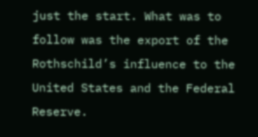just the start. What was to follow was the export of the Rothschild’s influence to the United States and the Federal Reserve.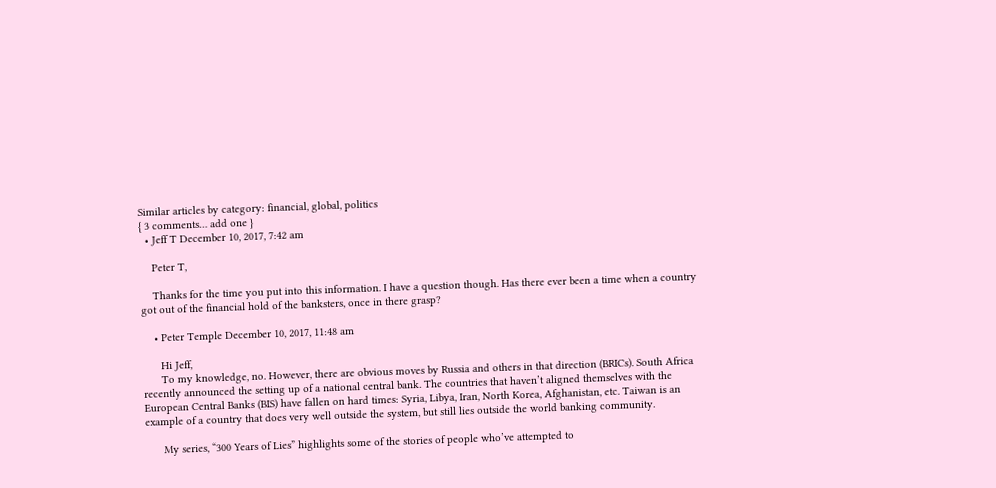Similar articles by category: financial, global, politics
{ 3 comments… add one }
  • Jeff T December 10, 2017, 7:42 am

    Peter T,

    Thanks for the time you put into this information. I have a question though. Has there ever been a time when a country got out of the financial hold of the banksters, once in there grasp?

    • Peter Temple December 10, 2017, 11:48 am

      Hi Jeff,
      To my knowledge, no. However, there are obvious moves by Russia and others in that direction (BRICs). South Africa recently announced the setting up of a national central bank. The countries that haven’t aligned themselves with the European Central Banks (BIS) have fallen on hard times: Syria, Libya, Iran, North Korea, Afghanistan, etc. Taiwan is an example of a country that does very well outside the system, but still lies outside the world banking community.

      My series, “300 Years of Lies” highlights some of the stories of people who’ve attempted to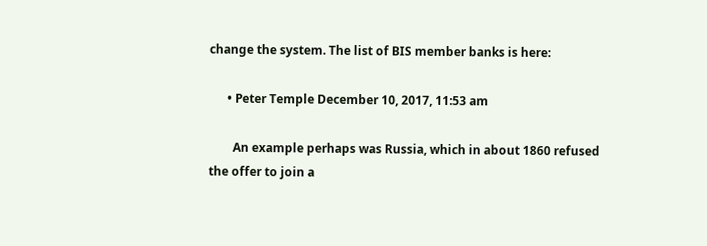change the system. The list of BIS member banks is here:

      • Peter Temple December 10, 2017, 11:53 am

        An example perhaps was Russia, which in about 1860 refused the offer to join a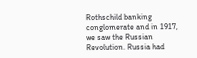Rothschild banking conglomerate and in 1917, we saw the Russian Revolution. Russia had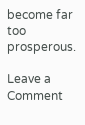become far too prosperous.

Leave a Comment